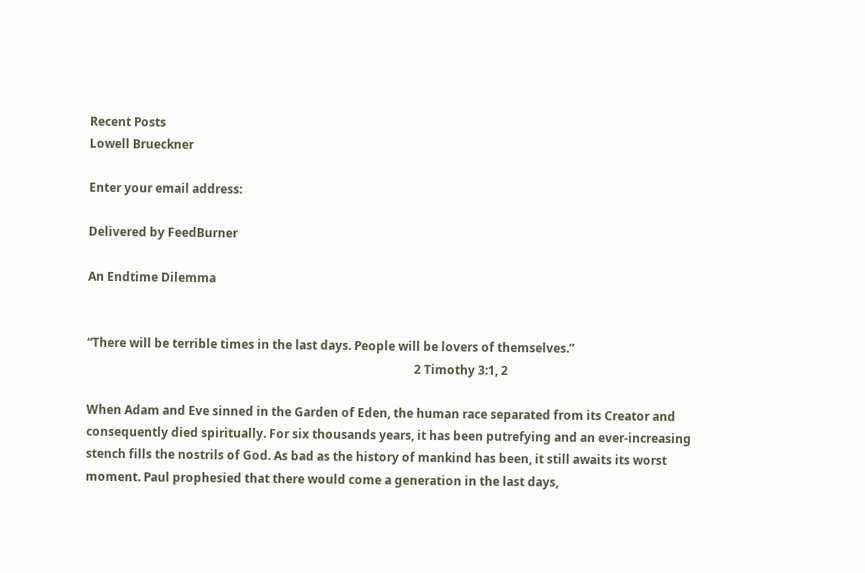Recent Posts
Lowell Brueckner

Enter your email address:

Delivered by FeedBurner

An Endtime Dilemma


“There will be terrible times in the last days. People will be lovers of themselves.”
                                                                                                             2 Timothy 3:1, 2

When Adam and Eve sinned in the Garden of Eden, the human race separated from its Creator and consequently died spiritually. For six thousands years, it has been putrefying and an ever-increasing stench fills the nostrils of God. As bad as the history of mankind has been, it still awaits its worst moment. Paul prophesied that there would come a generation in the last days,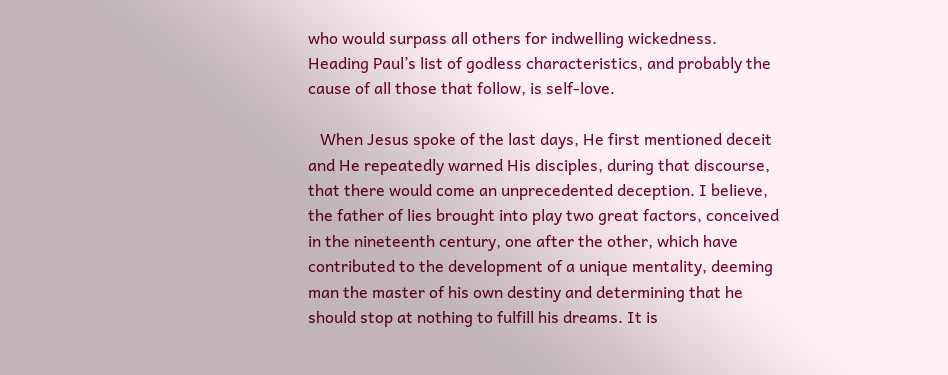who would surpass all others for indwelling wickedness. Heading Paul’s list of godless characteristics, and probably the cause of all those that follow, is self-love.

   When Jesus spoke of the last days, He first mentioned deceit and He repeatedly warned His disciples, during that discourse, that there would come an unprecedented deception. I believe, the father of lies brought into play two great factors, conceived in the nineteenth century, one after the other, which have contributed to the development of a unique mentality, deeming man the master of his own destiny and determining that he should stop at nothing to fulfill his dreams. It is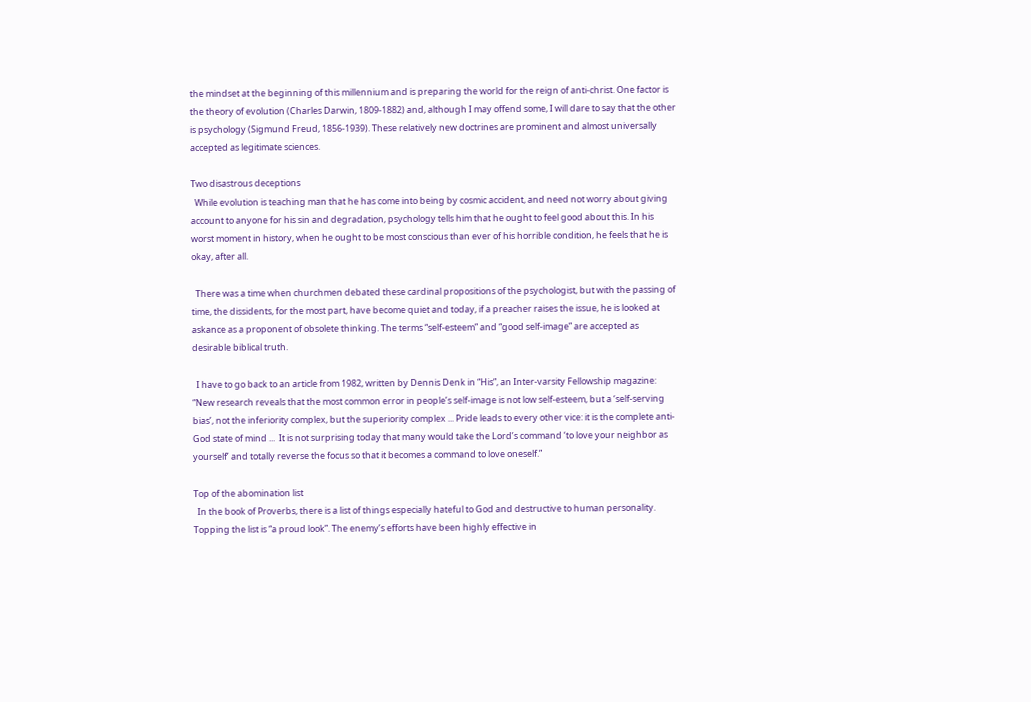the mindset at the beginning of this millennium and is preparing the world for the reign of anti-christ. One factor is the theory of evolution (Charles Darwin, 1809-1882) and, although I may offend some, I will dare to say that the other is psychology (Sigmund Freud, 1856-1939). These relatively new doctrines are prominent and almost universally accepted as legitimate sciences.

Two disastrous deceptions
  While evolution is teaching man that he has come into being by cosmic accident, and need not worry about giving account to anyone for his sin and degradation, psychology tells him that he ought to feel good about this. In his worst moment in history, when he ought to be most conscious than ever of his horrible condition, he feels that he is okay, after all.

  There was a time when churchmen debated these cardinal propositions of the psychologist, but with the passing of time, the dissidents, for the most part, have become quiet and today, if a preacher raises the issue, he is looked at askance as a proponent of obsolete thinking. The terms “self-esteem” and “good self-image” are accepted as desirable biblical truth.

  I have to go back to an article from 1982, written by Dennis Denk in “His”, an Inter-varsity Fellowship magazine: “New research reveals that the most common error in people’s self-image is not low self-esteem, but a ‘self-serving bias’, not the inferiority complex, but the superiority complex ... Pride leads to every other vice: it is the complete anti-God state of mind ...  It is not surprising today that many would take the Lord’s command ‘to love your neighbor as yourself’ and totally reverse the focus so that it becomes a command to love oneself.”

Top of the abomination list
  In the book of Proverbs, there is a list of things especially hateful to God and destructive to human personality. Topping the list is “a proud look”. The enemy’s efforts have been highly effective in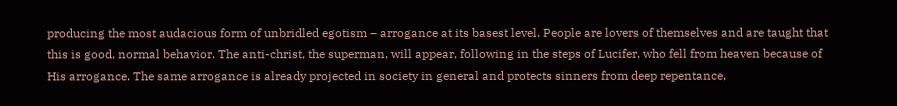producing the most audacious form of unbridled egotism – arrogance at its basest level. People are lovers of themselves and are taught that this is good, normal behavior. The anti-christ, the superman, will appear, following in the steps of Lucifer, who fell from heaven because of His arrogance. The same arrogance is already projected in society in general and protects sinners from deep repentance,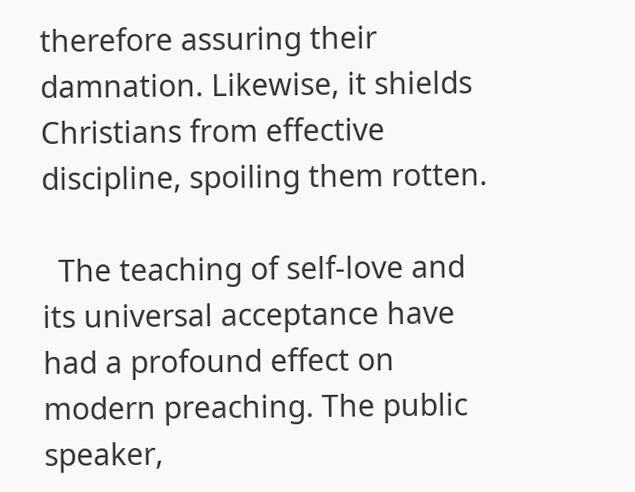therefore assuring their damnation. Likewise, it shields Christians from effective discipline, spoiling them rotten.

  The teaching of self-love and its universal acceptance have had a profound effect on modern preaching. The public speaker,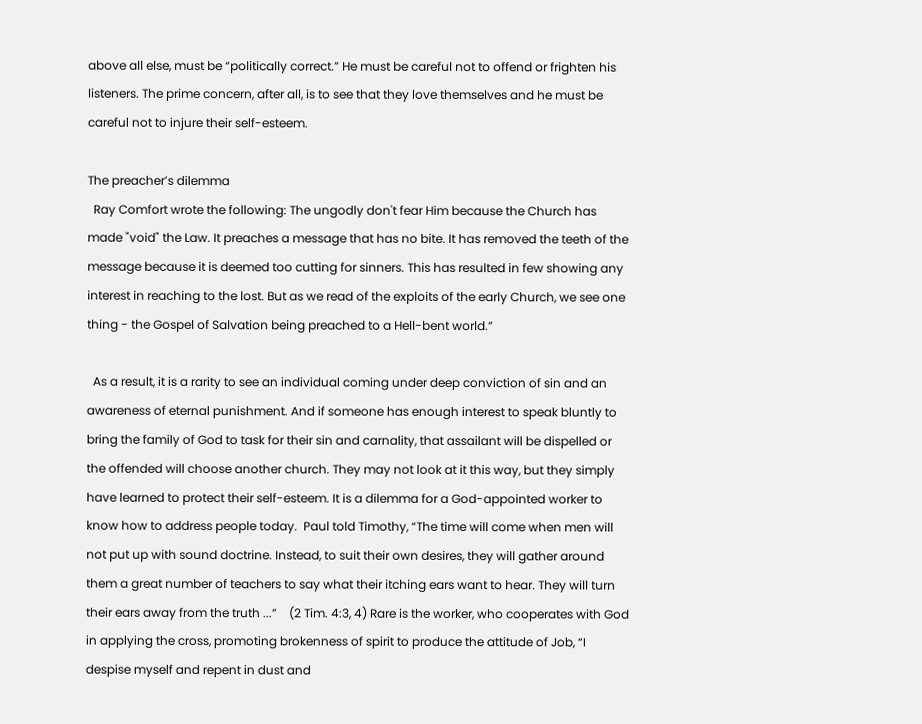above all else, must be “politically correct.” He must be careful not to offend or frighten his listeners. The prime concern, after all, is to see that they love themselves and he must be careful not to injure their self-esteem.

The preacher’s dilemma
  Ray Comfort wrote the following: The ungodly don't fear Him because the Church has made "void" the Law. It preaches a message that has no bite. It has removed the teeth of the message because it is deemed too cutting for sinners. This has resulted in few showing any interest in reaching to the lost. But as we read of the exploits of the early Church, we see one thing - the Gospel of Salvation being preached to a Hell-bent world.”

  As a result, it is a rarity to see an individual coming under deep conviction of sin and an awareness of eternal punishment. And if someone has enough interest to speak bluntly to bring the family of God to task for their sin and carnality, that assailant will be dispelled or the offended will choose another church. They may not look at it this way, but they simply have learned to protect their self-esteem. It is a dilemma for a God-appointed worker to know how to address people today.  Paul told Timothy, “The time will come when men will not put up with sound doctrine. Instead, to suit their own desires, they will gather around them a great number of teachers to say what their itching ears want to hear. They will turn their ears away from the truth ...”    (2 Tim. 4:3, 4) Rare is the worker, who cooperates with God in applying the cross, promoting brokenness of spirit to produce the attitude of Job, “I despise myself and repent in dust and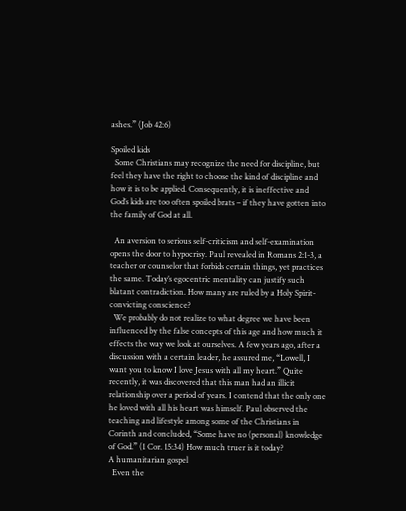ashes.” (Job 42:6)

Spoiled kids
  Some Christians may recognize the need for discipline, but feel they have the right to choose the kind of discipline and how it is to be applied. Consequently, it is ineffective and God’s kids are too often spoiled brats – if they have gotten into the family of God at all.

  An aversion to serious self-criticism and self-examination opens the door to hypocrisy. Paul revealed in Romans 2:1-3, a teacher or counselor that forbids certain things, yet practices the same. Today’s egocentric mentality can justify such blatant contradiction. How many are ruled by a Holy Spirit-convicting conscience?
  We probably do not realize to what degree we have been influenced by the false concepts of this age and how much it effects the way we look at ourselves. A few years ago, after a discussion with a certain leader, he assured me, “Lowell, I want you to know I love Jesus with all my heart.” Quite recently, it was discovered that this man had an illicit relationship over a period of years. I contend that the only one he loved with all his heart was himself. Paul observed the teaching and lifestyle among some of the Christians in Corinth and concluded, “Some have no (personal) knowledge of God.” (1 Cor. 15:34) How much truer is it today?
A humanitarian gospel
  Even the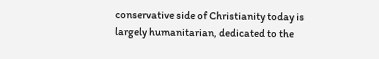conservative side of Christianity today is largely humanitarian, dedicated to the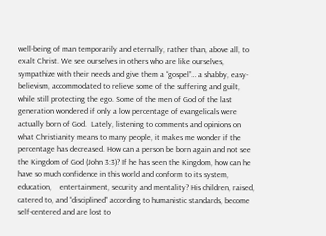well-being of man temporarily and eternally, rather than, above all, to exalt Christ. We see ourselves in others who are like ourselves, sympathize with their needs and give them a “gospel”… a shabby, easy-believism, accommodated to relieve some of the suffering and guilt, while still protecting the ego. Some of the men of God of the last generation wondered if only a low percentage of evangelicals were actually born of God.  Lately, listening to comments and opinions on what Christianity means to many people, it makes me wonder if the percentage has decreased. How can a person be born again and not see the Kingdom of God (John 3:3)? If he has seen the Kingdom, how can he have so much confidence in this world and conform to its system, education,    entertainment, security and mentality? His children, raised, catered to, and “disciplined” according to humanistic standards, become self-centered and are lost to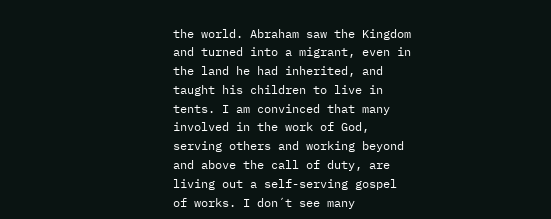the world. Abraham saw the Kingdom and turned into a migrant, even in the land he had inherited, and taught his children to live in tents. I am convinced that many involved in the work of God, serving others and working beyond and above the call of duty, are living out a self-serving gospel of works. I don´t see many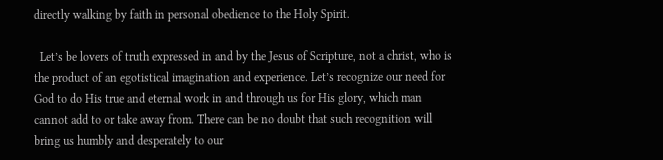directly walking by faith in personal obedience to the Holy Spirit.

  Let’s be lovers of truth expressed in and by the Jesus of Scripture, not a christ, who is the product of an egotistical imagination and experience. Let’s recognize our need for God to do His true and eternal work in and through us for His glory, which man cannot add to or take away from. There can be no doubt that such recognition will bring us humbly and desperately to our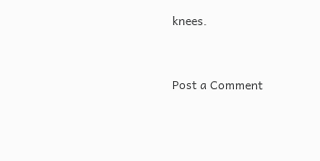knees.


Post a Comment